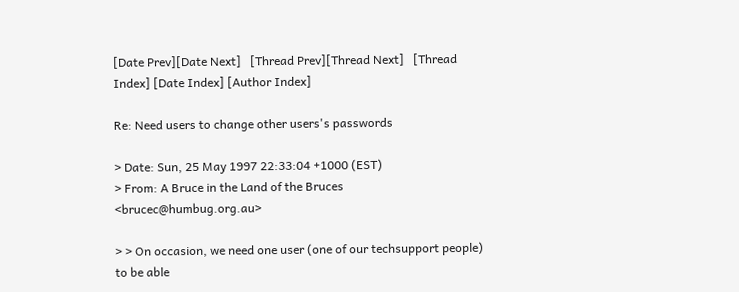[Date Prev][Date Next]   [Thread Prev][Thread Next]   [Thread Index] [Date Index] [Author Index]

Re: Need users to change other users's passwords

> Date: Sun, 25 May 1997 22:33:04 +1000 (EST)
> From: A Bruce in the Land of the Bruces <brucec@humbug.org.au>

> > On occasion, we need one user (one of our techsupport people) to be able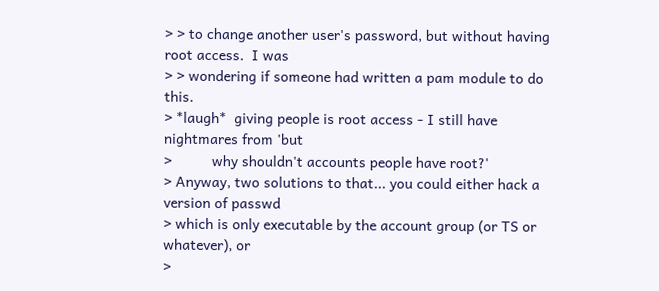> > to change another user's password, but without having root access.  I was
> > wondering if someone had written a pam module to do this.
> *laugh*  giving people is root access - I still have nightmares from 'but
>          why shouldn't accounts people have root?'
> Anyway, two solutions to that... you could either hack a version of passwd
> which is only executable by the account group (or TS or whatever), or
>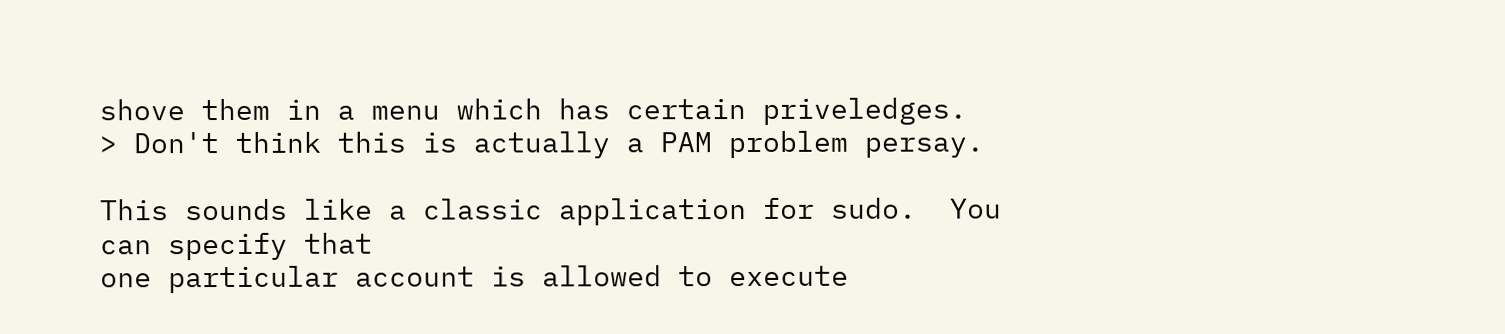shove them in a menu which has certain priveledges.
> Don't think this is actually a PAM problem persay.

This sounds like a classic application for sudo.  You can specify that
one particular account is allowed to execute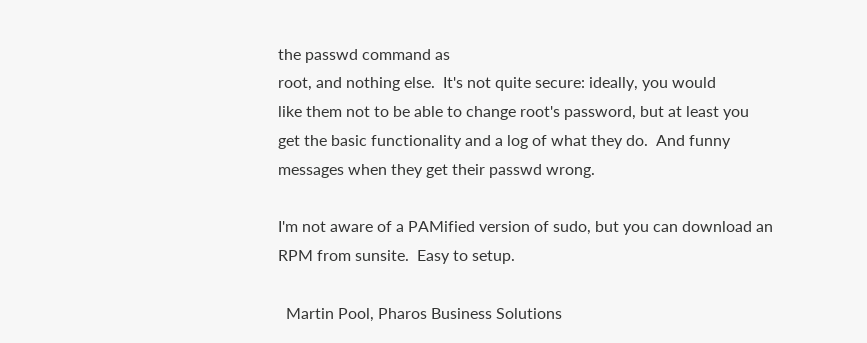the passwd command as
root, and nothing else.  It's not quite secure: ideally, you would
like them not to be able to change root's password, but at least you
get the basic functionality and a log of what they do.  And funny
messages when they get their passwd wrong.

I'm not aware of a PAMified version of sudo, but you can download an
RPM from sunsite.  Easy to setup.

  Martin Pool, Pharos Business Solutions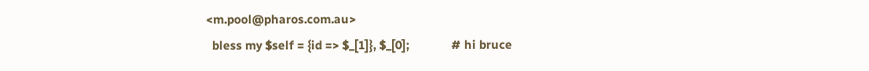<m.pool@pharos.com.au>
  bless my $self = {id => $_[1]}, $_[0];              # hi bruce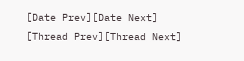[Date Prev][Date Next]   [Thread Prev][Thread Next]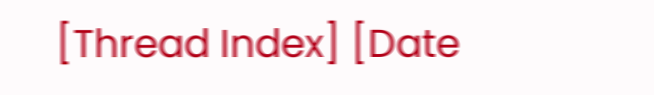[Thread Index] [Date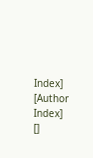Index] [Author Index] []